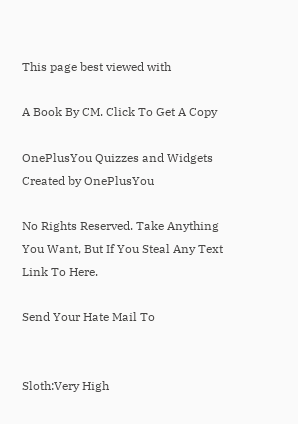This page best viewed with

A Book By CM. Click To Get A Copy

OnePlusYou Quizzes and Widgets
Created by OnePlusYou

No Rights Reserved. Take Anything You Want, But If You Steal Any Text Link To Here.

Send Your Hate Mail To


Sloth:Very High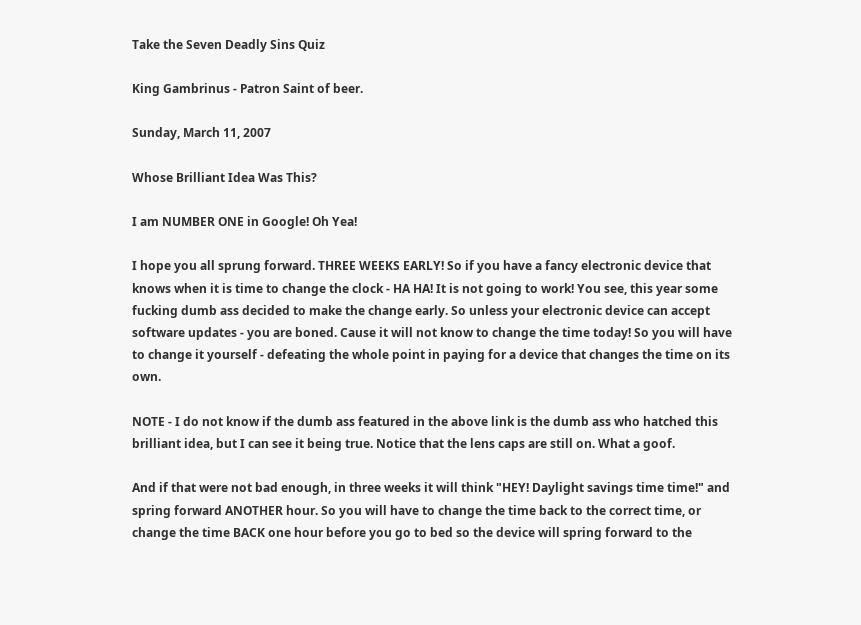Take the Seven Deadly Sins Quiz

King Gambrinus - Patron Saint of beer.

Sunday, March 11, 2007

Whose Brilliant Idea Was This?

I am NUMBER ONE in Google! Oh Yea!

I hope you all sprung forward. THREE WEEKS EARLY! So if you have a fancy electronic device that knows when it is time to change the clock - HA HA! It is not going to work! You see, this year some fucking dumb ass decided to make the change early. So unless your electronic device can accept software updates - you are boned. Cause it will not know to change the time today! So you will have to change it yourself - defeating the whole point in paying for a device that changes the time on its own.

NOTE - I do not know if the dumb ass featured in the above link is the dumb ass who hatched this brilliant idea, but I can see it being true. Notice that the lens caps are still on. What a goof.

And if that were not bad enough, in three weeks it will think "HEY! Daylight savings time time!" and spring forward ANOTHER hour. So you will have to change the time back to the correct time, or change the time BACK one hour before you go to bed so the device will spring forward to the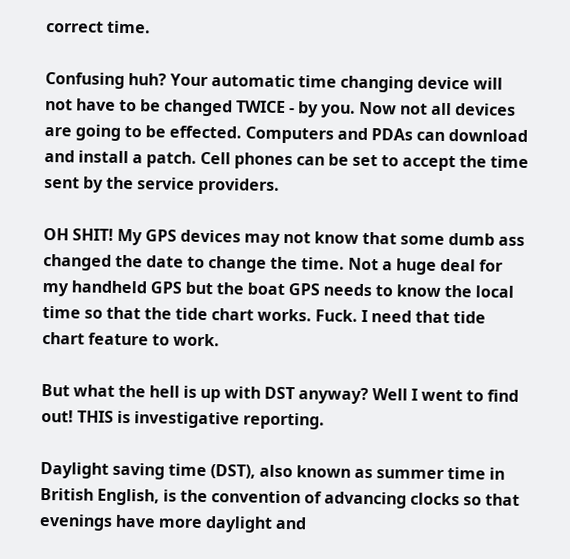correct time.

Confusing huh? Your automatic time changing device will not have to be changed TWICE - by you. Now not all devices are going to be effected. Computers and PDAs can download and install a patch. Cell phones can be set to accept the time sent by the service providers.

OH SHIT! My GPS devices may not know that some dumb ass changed the date to change the time. Not a huge deal for my handheld GPS but the boat GPS needs to know the local time so that the tide chart works. Fuck. I need that tide chart feature to work.

But what the hell is up with DST anyway? Well I went to find out! THIS is investigative reporting.

Daylight saving time (DST), also known as summer time in British English, is the convention of advancing clocks so that evenings have more daylight and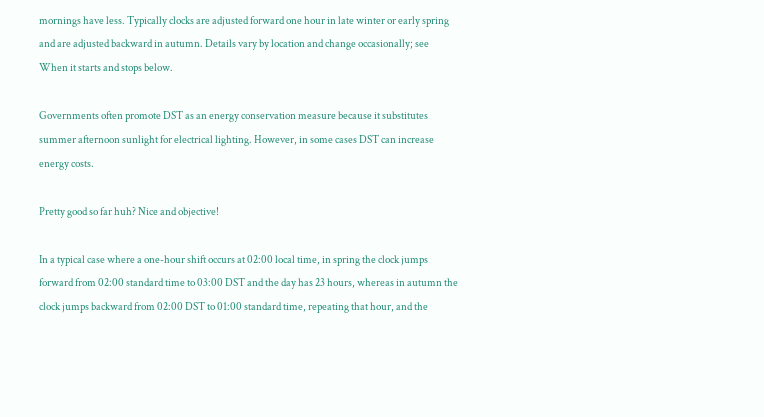mornings have less. Typically clocks are adjusted forward one hour in late winter or early spring and are adjusted backward in autumn. Details vary by location and change occasionally; see When it starts and stops below.

Governments often promote DST as an energy conservation measure because it substitutes summer afternoon sunlight for electrical lighting. However, in some cases DST can increase energy costs.

Pretty good so far huh? Nice and objective!

In a typical case where a one-hour shift occurs at 02:00 local time, in spring the clock jumps forward from 02:00 standard time to 03:00 DST and the day has 23 hours, whereas in autumn the clock jumps backward from 02:00 DST to 01:00 standard time, repeating that hour, and the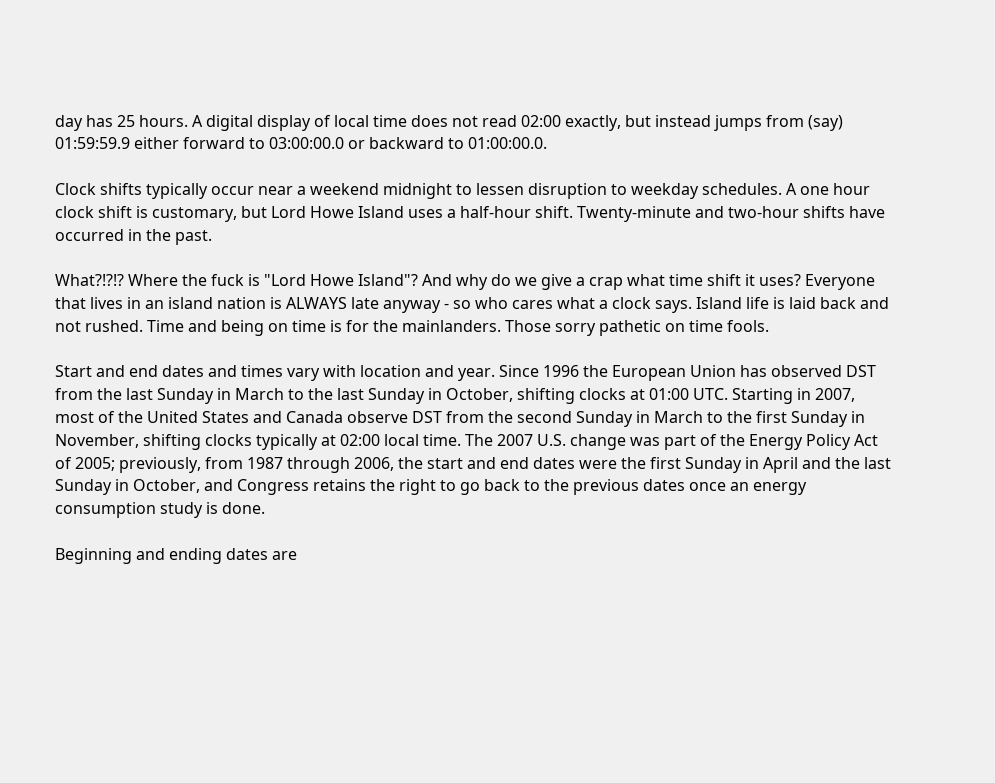day has 25 hours. A digital display of local time does not read 02:00 exactly, but instead jumps from (say) 01:59:59.9 either forward to 03:00:00.0 or backward to 01:00:00.0.

Clock shifts typically occur near a weekend midnight to lessen disruption to weekday schedules. A one hour clock shift is customary, but Lord Howe Island uses a half-hour shift. Twenty-minute and two-hour shifts have occurred in the past.

What?!?!? Where the fuck is "Lord Howe Island"? And why do we give a crap what time shift it uses? Everyone that lives in an island nation is ALWAYS late anyway - so who cares what a clock says. Island life is laid back and not rushed. Time and being on time is for the mainlanders. Those sorry pathetic on time fools.

Start and end dates and times vary with location and year. Since 1996 the European Union has observed DST from the last Sunday in March to the last Sunday in October, shifting clocks at 01:00 UTC. Starting in 2007, most of the United States and Canada observe DST from the second Sunday in March to the first Sunday in November, shifting clocks typically at 02:00 local time. The 2007 U.S. change was part of the Energy Policy Act of 2005; previously, from 1987 through 2006, the start and end dates were the first Sunday in April and the last Sunday in October, and Congress retains the right to go back to the previous dates once an energy consumption study is done.

Beginning and ending dates are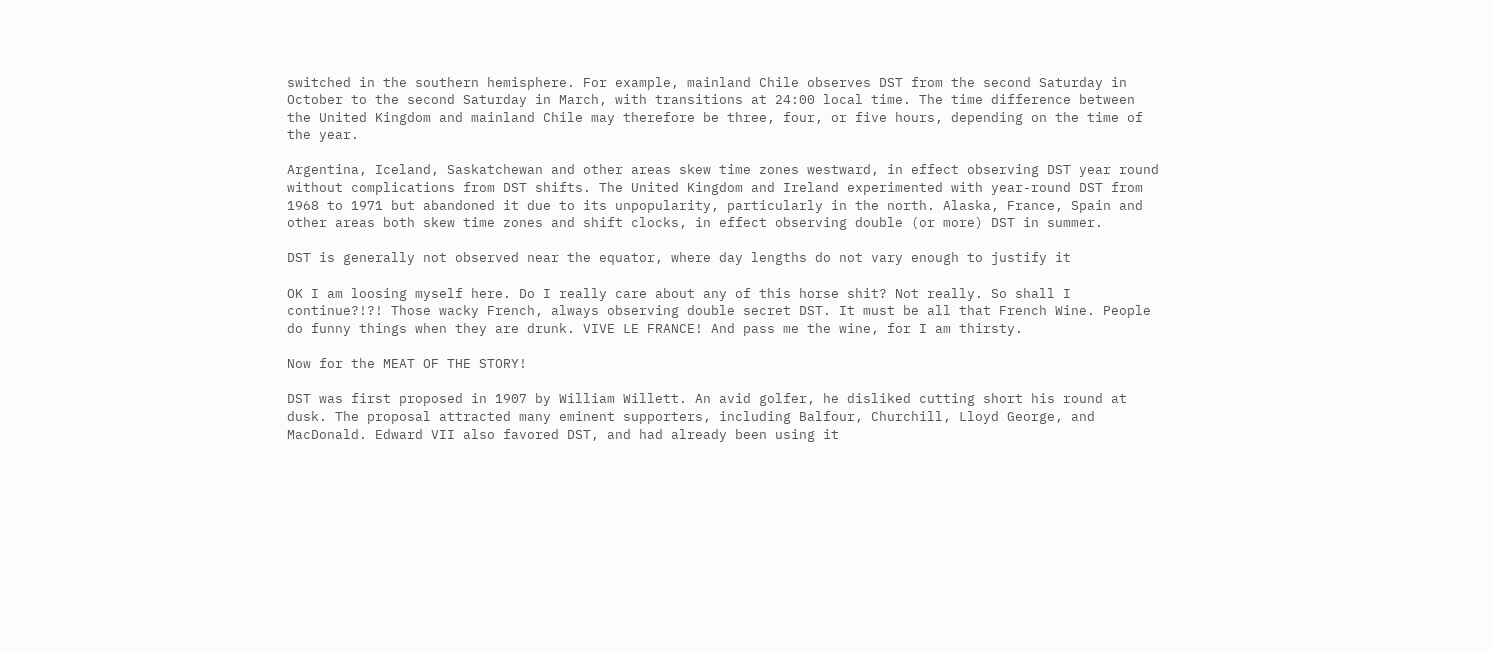switched in the southern hemisphere. For example, mainland Chile observes DST from the second Saturday in October to the second Saturday in March, with transitions at 24:00 local time. The time difference between the United Kingdom and mainland Chile may therefore be three, four, or five hours, depending on the time of the year.

Argentina, Iceland, Saskatchewan and other areas skew time zones westward, in effect observing DST year round without complications from DST shifts. The United Kingdom and Ireland experimented with year-round DST from 1968 to 1971 but abandoned it due to its unpopularity, particularly in the north. Alaska, France, Spain and other areas both skew time zones and shift clocks, in effect observing double (or more) DST in summer.

DST is generally not observed near the equator, where day lengths do not vary enough to justify it

OK I am loosing myself here. Do I really care about any of this horse shit? Not really. So shall I continue?!?! Those wacky French, always observing double secret DST. It must be all that French Wine. People do funny things when they are drunk. VIVE LE FRANCE! And pass me the wine, for I am thirsty.

Now for the MEAT OF THE STORY!

DST was first proposed in 1907 by William Willett. An avid golfer, he disliked cutting short his round at dusk. The proposal attracted many eminent supporters, including Balfour, Churchill, Lloyd George, and MacDonald. Edward VII also favored DST, and had already been using it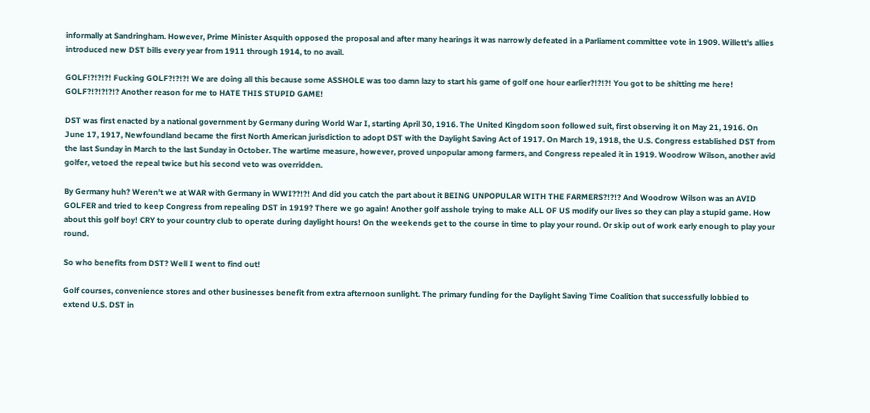informally at Sandringham. However, Prime Minister Asquith opposed the proposal and after many hearings it was narrowly defeated in a Parliament committee vote in 1909. Willett's allies introduced new DST bills every year from 1911 through 1914, to no avail.

GOLF!?!?!?! Fucking GOLF?!?!?! We are doing all this because some ASSHOLE was too damn lazy to start his game of golf one hour earlier?!?!?! You got to be shitting me here! GOLF?!?!?!?!? Another reason for me to HATE THIS STUPID GAME!

DST was first enacted by a national government by Germany during World War I, starting April 30, 1916. The United Kingdom soon followed suit, first observing it on May 21, 1916. On June 17, 1917, Newfoundland became the first North American jurisdiction to adopt DST with the Daylight Saving Act of 1917. On March 19, 1918, the U.S. Congress established DST from the last Sunday in March to the last Sunday in October. The wartime measure, however, proved unpopular among farmers, and Congress repealed it in 1919. Woodrow Wilson, another avid golfer, vetoed the repeal twice but his second veto was overridden.

By Germany huh? Weren't we at WAR with Germany in WWI??!?! And did you catch the part about it BEING UNPOPULAR WITH THE FARMERS?!?!? And Woodrow Wilson was an AVID GOLFER and tried to keep Congress from repealing DST in 1919? There we go again! Another golf asshole trying to make ALL OF US modify our lives so they can play a stupid game. How about this golf boy! CRY to your country club to operate during daylight hours! On the weekends get to the course in time to play your round. Or skip out of work early enough to play your round.

So who benefits from DST? Well I went to find out!

Golf courses, convenience stores and other businesses benefit from extra afternoon sunlight. The primary funding for the Daylight Saving Time Coalition that successfully lobbied to extend U.S. DST in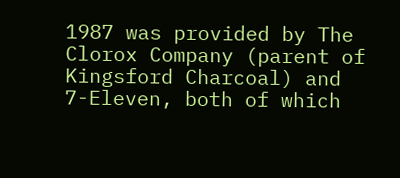1987 was provided by The Clorox Company (parent of Kingsford Charcoal) and 7-Eleven, both of which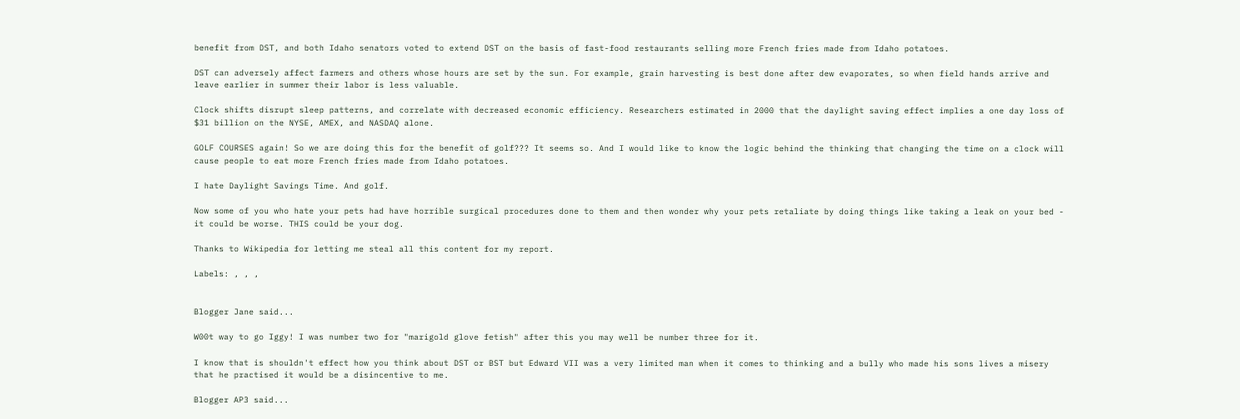benefit from DST, and both Idaho senators voted to extend DST on the basis of fast-food restaurants selling more French fries made from Idaho potatoes.

DST can adversely affect farmers and others whose hours are set by the sun. For example, grain harvesting is best done after dew evaporates, so when field hands arrive and leave earlier in summer their labor is less valuable.

Clock shifts disrupt sleep patterns, and correlate with decreased economic efficiency. Researchers estimated in 2000 that the daylight saving effect implies a one day loss of $31 billion on the NYSE, AMEX, and NASDAQ alone.

GOLF COURSES again! So we are doing this for the benefit of golf??? It seems so. And I would like to know the logic behind the thinking that changing the time on a clock will cause people to eat more French fries made from Idaho potatoes.

I hate Daylight Savings Time. And golf.

Now some of you who hate your pets had have horrible surgical procedures done to them and then wonder why your pets retaliate by doing things like taking a leak on your bed - it could be worse. THIS could be your dog.

Thanks to Wikipedia for letting me steal all this content for my report.

Labels: , , ,


Blogger Jane said...

W00t way to go Iggy! I was number two for "marigold glove fetish" after this you may well be number three for it.

I know that is shouldn't effect how you think about DST or BST but Edward VII was a very limited man when it comes to thinking and a bully who made his sons lives a misery that he practised it would be a disincentive to me.

Blogger AP3 said...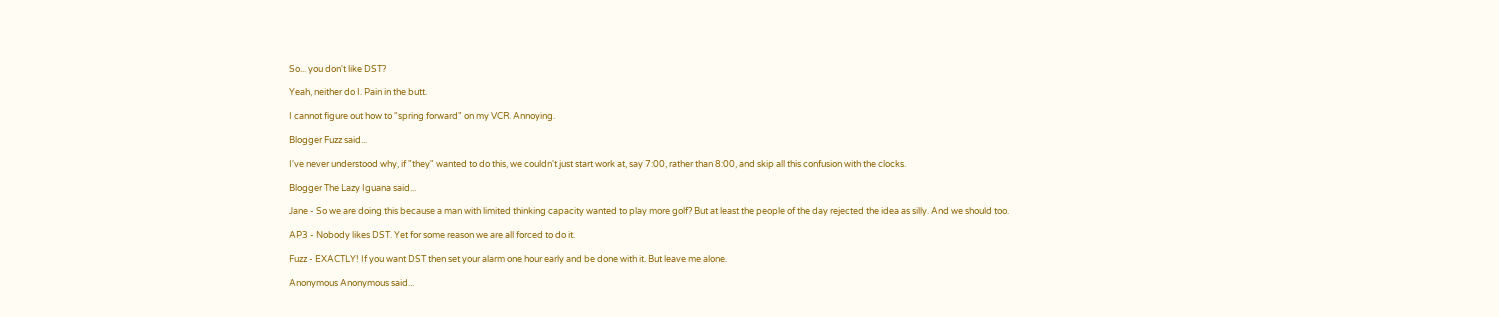So... you don't like DST?

Yeah, neither do I. Pain in the butt.

I cannot figure out how to "spring forward" on my VCR. Annoying.

Blogger Fuzz said...

I've never understood why, if "they" wanted to do this, we couldn't just start work at, say 7:00, rather than 8:00, and skip all this confusion with the clocks.

Blogger The Lazy Iguana said...

Jane - So we are doing this because a man with limited thinking capacity wanted to play more golf? But at least the people of the day rejected the idea as silly. And we should too.

AP3 - Nobody likes DST. Yet for some reason we are all forced to do it.

Fuzz - EXACTLY! If you want DST then set your alarm one hour early and be done with it. But leave me alone.

Anonymous Anonymous said...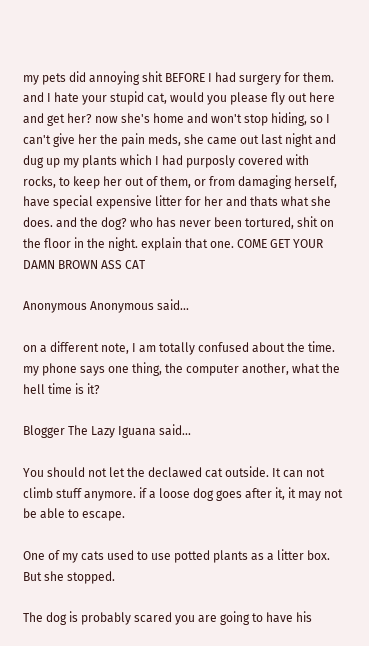my pets did annoying shit BEFORE I had surgery for them. and I hate your stupid cat, would you please fly out here and get her? now she's home and won't stop hiding, so I can't give her the pain meds, she came out last night and dug up my plants which I had purposly covered with rocks, to keep her out of them, or from damaging herself, have special expensive litter for her and thats what she does. and the dog? who has never been tortured, shit on the floor in the night. explain that one. COME GET YOUR DAMN BROWN ASS CAT

Anonymous Anonymous said...

on a different note, I am totally confused about the time. my phone says one thing, the computer another, what the hell time is it?

Blogger The Lazy Iguana said...

You should not let the declawed cat outside. It can not climb stuff anymore. if a loose dog goes after it, it may not be able to escape.

One of my cats used to use potted plants as a litter box. But she stopped.

The dog is probably scared you are going to have his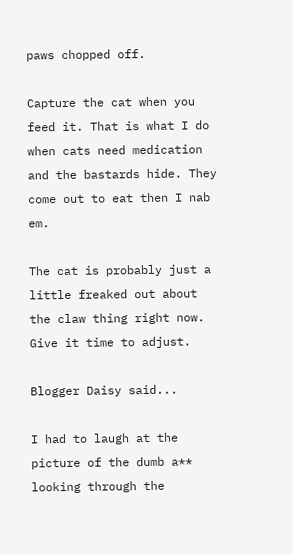paws chopped off.

Capture the cat when you feed it. That is what I do when cats need medication and the bastards hide. They come out to eat then I nab em.

The cat is probably just a little freaked out about the claw thing right now. Give it time to adjust.

Blogger Daisy said...

I had to laugh at the picture of the dumb a** looking through the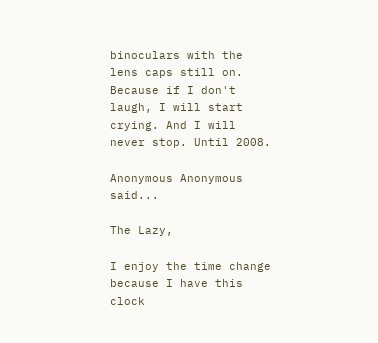binoculars with the lens caps still on. Because if I don't laugh, I will start crying. And I will never stop. Until 2008.

Anonymous Anonymous said...

The Lazy,

I enjoy the time change because I have this clock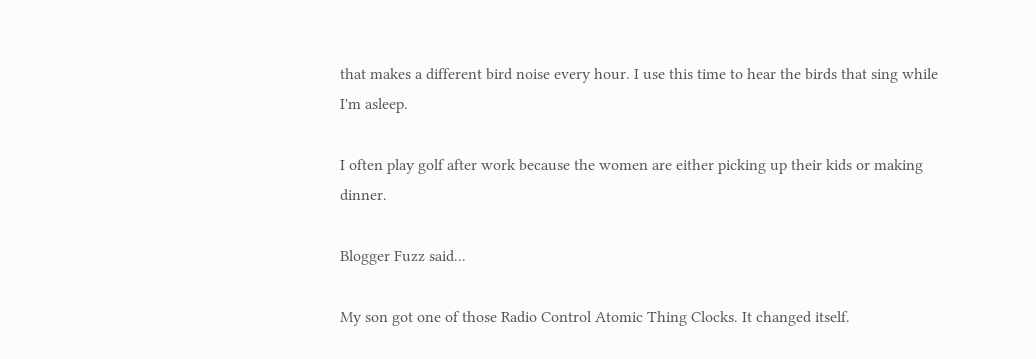that makes a different bird noise every hour. I use this time to hear the birds that sing while I'm asleep.

I often play golf after work because the women are either picking up their kids or making dinner.

Blogger Fuzz said...

My son got one of those Radio Control Atomic Thing Clocks. It changed itself.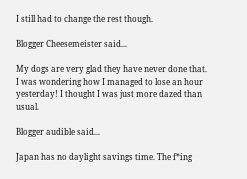I still had to change the rest though.

Blogger Cheesemeister said...

My dogs are very glad they have never done that.
I was wondering how I managed to lose an hour yesterday! I thought I was just more dazed than usual.

Blogger audible said...

Japan has no daylight savings time. The f*ing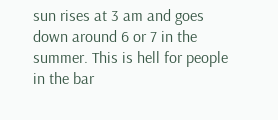sun rises at 3 am and goes down around 6 or 7 in the summer. This is hell for people in the bar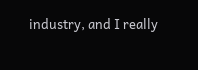industry, and I really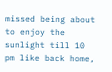missed being about to enjoy the sunlight till 10 pm like back home,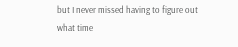but I never missed having to figure out what time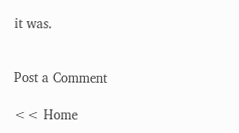it was.


Post a Comment

<< Home